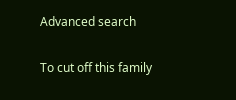Advanced search

To cut off this family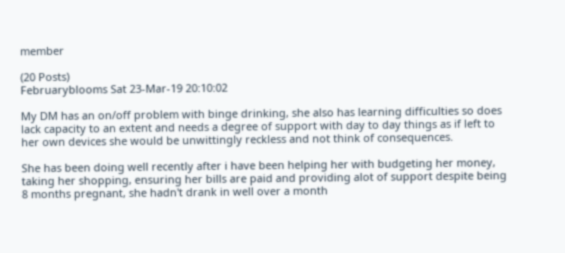member

(20 Posts)
Februaryblooms Sat 23-Mar-19 20:10:02

My DM has an on/off problem with binge drinking, she also has learning difficulties so does lack capacity to an extent and needs a degree of support with day to day things as if left to her own devices she would be unwittingly reckless and not think of consequences.

She has been doing well recently after i have been helping her with budgeting her money, taking her shopping, ensuring her bills are paid and providing alot of support despite being 8 months pregnant, she hadn't drank in well over a month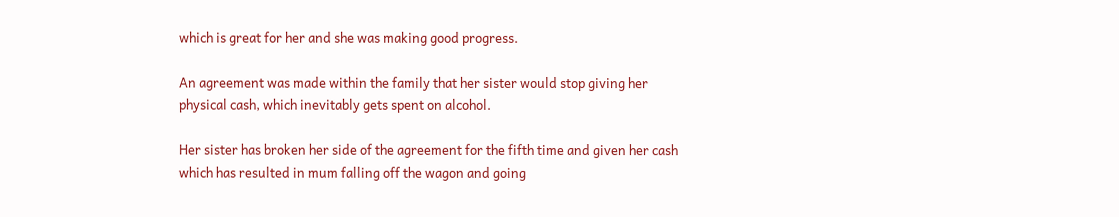which is great for her and she was making good progress.

An agreement was made within the family that her sister would stop giving her physical cash, which inevitably gets spent on alcohol.

Her sister has broken her side of the agreement for the fifth time and given her cash which has resulted in mum falling off the wagon and going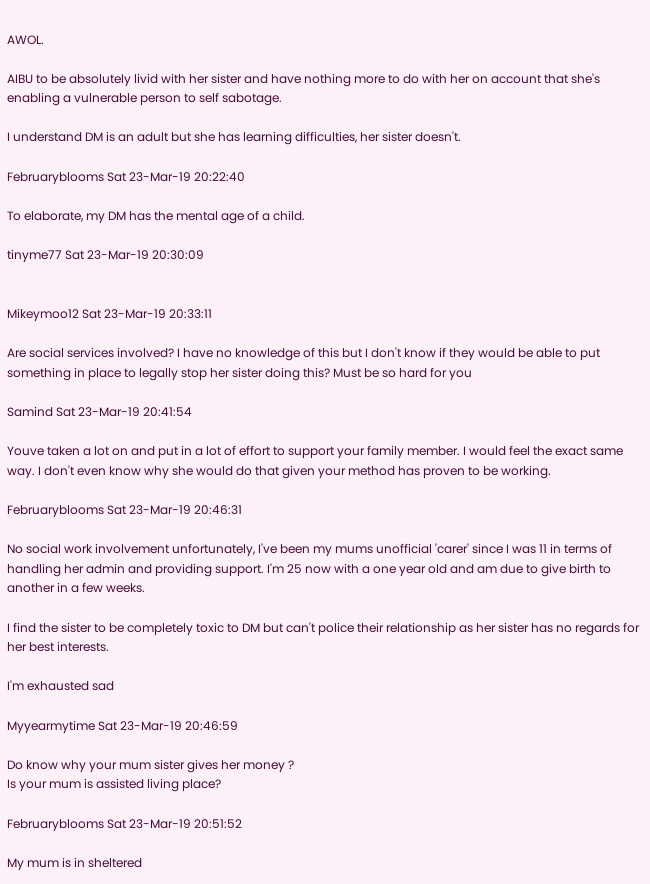AWOL.

AIBU to be absolutely livid with her sister and have nothing more to do with her on account that she's enabling a vulnerable person to self sabotage.

I understand DM is an adult but she has learning difficulties, her sister doesn't.

Februaryblooms Sat 23-Mar-19 20:22:40

To elaborate, my DM has the mental age of a child.

tinyme77 Sat 23-Mar-19 20:30:09


Mikeymoo12 Sat 23-Mar-19 20:33:11

Are social services involved? I have no knowledge of this but I don't know if they would be able to put something in place to legally stop her sister doing this? Must be so hard for you

Samind Sat 23-Mar-19 20:41:54

Youve taken a lot on and put in a lot of effort to support your family member. I would feel the exact same way. I don't even know why she would do that given your method has proven to be working.

Februaryblooms Sat 23-Mar-19 20:46:31

No social work involvement unfortunately, I've been my mums unofficial 'carer' since I was 11 in terms of handling her admin and providing support. I'm 25 now with a one year old and am due to give birth to another in a few weeks.

I find the sister to be completely toxic to DM but can't police their relationship as her sister has no regards for her best interests.

I'm exhausted sad

Myyearmytime Sat 23-Mar-19 20:46:59

Do know why your mum sister gives her money ?
Is your mum is assisted living place?

Februaryblooms Sat 23-Mar-19 20:51:52

My mum is in sheltered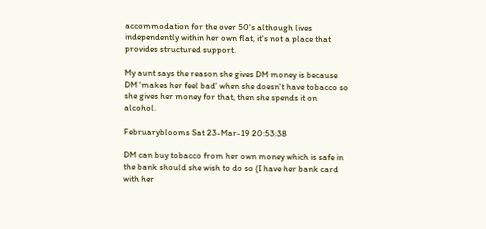accommodation for the over 50's although lives independently within her own flat, it's not a place that provides structured support.

My aunt says the reason she gives DM money is because DM 'makes her feel bad' when she doesn't have tobacco so she gives her money for that, then she spends it on alcohol.

Februaryblooms Sat 23-Mar-19 20:53:38

DM can buy tobacco from her own money which is safe in the bank should she wish to do so (I have her bank card with her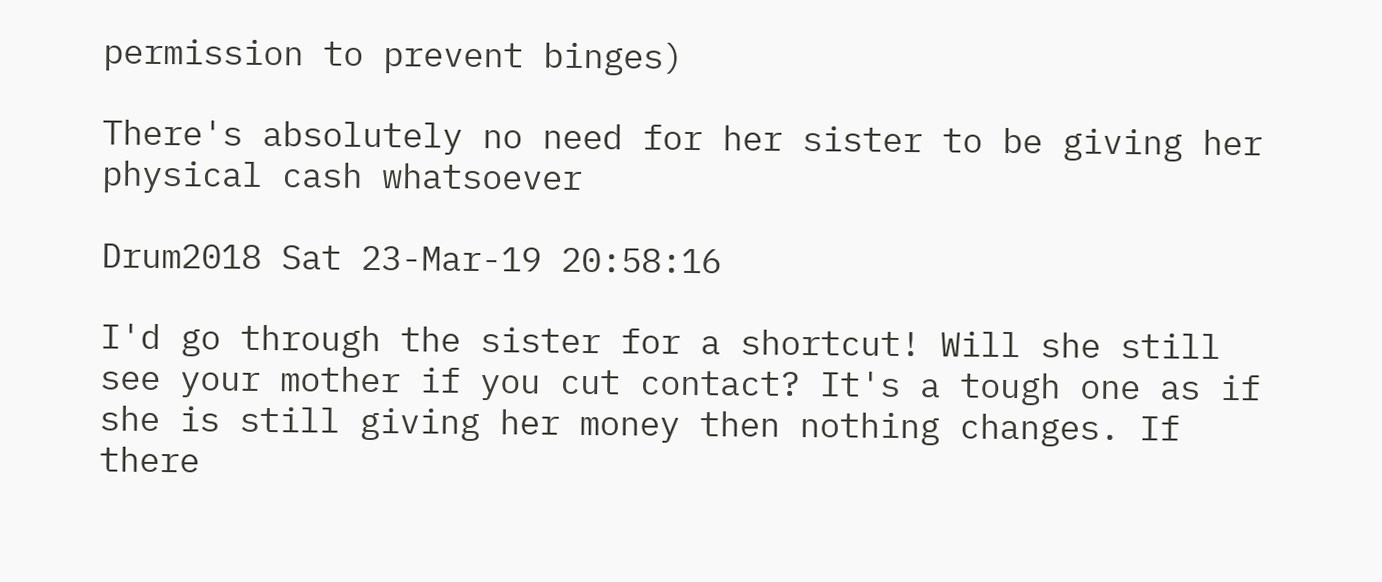permission to prevent binges)

There's absolutely no need for her sister to be giving her physical cash whatsoever

Drum2018 Sat 23-Mar-19 20:58:16

I'd go through the sister for a shortcut! Will she still see your mother if you cut contact? It's a tough one as if she is still giving her money then nothing changes. If there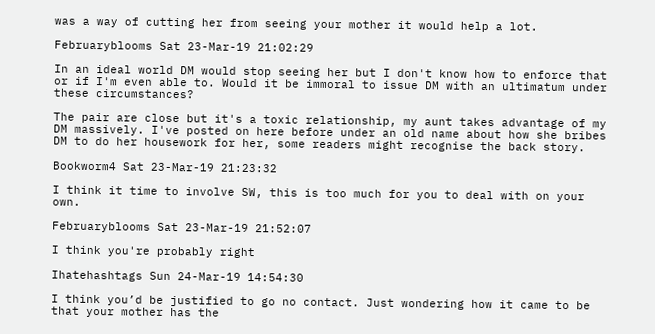was a way of cutting her from seeing your mother it would help a lot.

Februaryblooms Sat 23-Mar-19 21:02:29

In an ideal world DM would stop seeing her but I don't know how to enforce that or if I'm even able to. Would it be immoral to issue DM with an ultimatum under these circumstances?

The pair are close but it's a toxic relationship, my aunt takes advantage of my DM massively. I've posted on here before under an old name about how she bribes DM to do her housework for her, some readers might recognise the back story.

Bookworm4 Sat 23-Mar-19 21:23:32

I think it time to involve SW, this is too much for you to deal with on your own.

Februaryblooms Sat 23-Mar-19 21:52:07

I think you're probably right

Ihatehashtags Sun 24-Mar-19 14:54:30

I think you’d be justified to go no contact. Just wondering how it came to be that your mother has the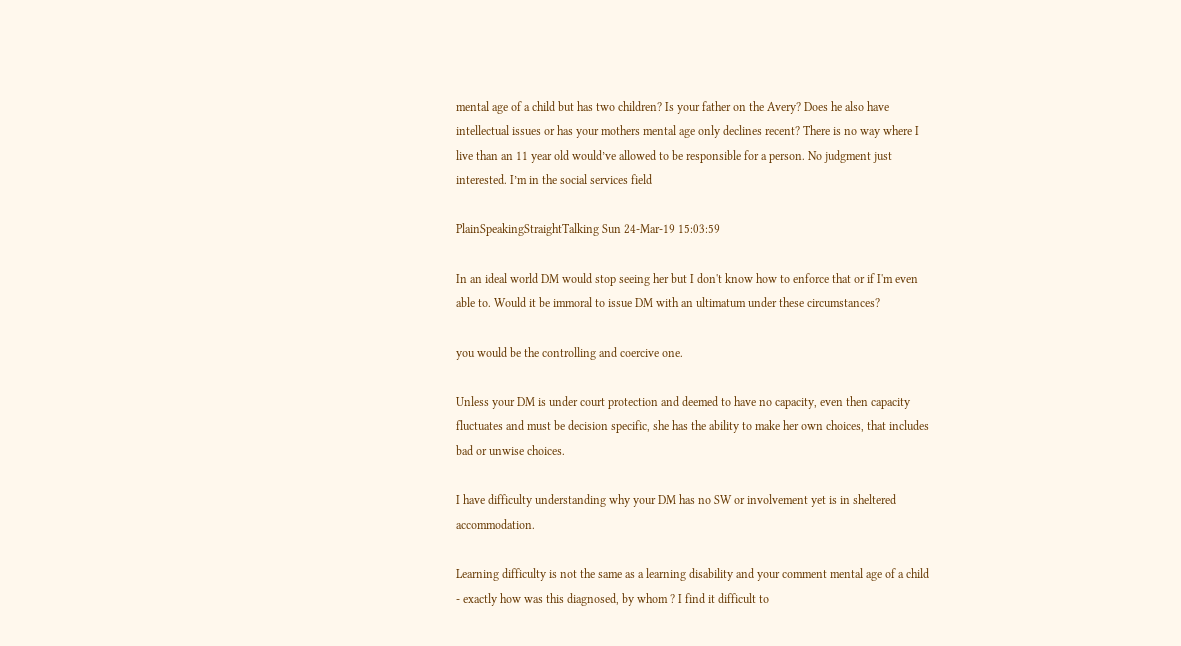mental age of a child but has two children? Is your father on the Avery? Does he also have intellectual issues or has your mothers mental age only declines recent? There is no way where I live than an 11 year old would’ve allowed to be responsible for a person. No judgment just interested. I’m in the social services field

PlainSpeakingStraightTalking Sun 24-Mar-19 15:03:59

In an ideal world DM would stop seeing her but I don't know how to enforce that or if I'm even able to. Would it be immoral to issue DM with an ultimatum under these circumstances?

you would be the controlling and coercive one.

Unless your DM is under court protection and deemed to have no capacity, even then capacity fluctuates and must be decision specific, she has the ability to make her own choices, that includes bad or unwise choices.

I have difficulty understanding why your DM has no SW or involvement yet is in sheltered accommodation.

Learning difficulty is not the same as a learning disability and your comment mental age of a child - exactly how was this diagnosed, by whom ? I find it difficult to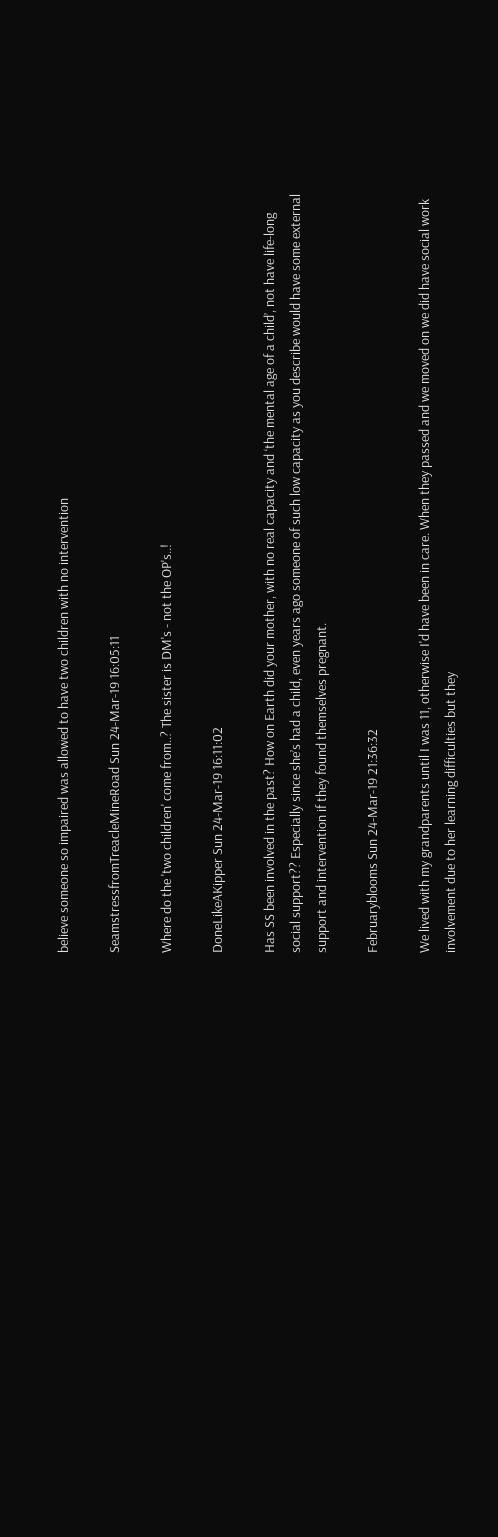believe someone so impaired was allowed to have two children with no intervention

SeamstressfromTreacleMineRoad Sun 24-Mar-19 16:05:11

Where do the 'two children' come from..? The sister is DM's - not the OP's..!

DoneLikeAKipper Sun 24-Mar-19 16:11:02

Has SS been involved in the past? How on Earth did your mother, with no real capacity and ‘the mental age of a child’, not have life-long social support?? Especially since she’s had a child, even years ago someone of such low capacity as you describe would have some external support and intervention if they found themselves pregnant.

Februaryblooms Sun 24-Mar-19 21:36:32

We lived with my grandparents until I was 11, otherwise I'd have been in care. When they passed and we moved on we did have social work involvement due to her learning difficulties but they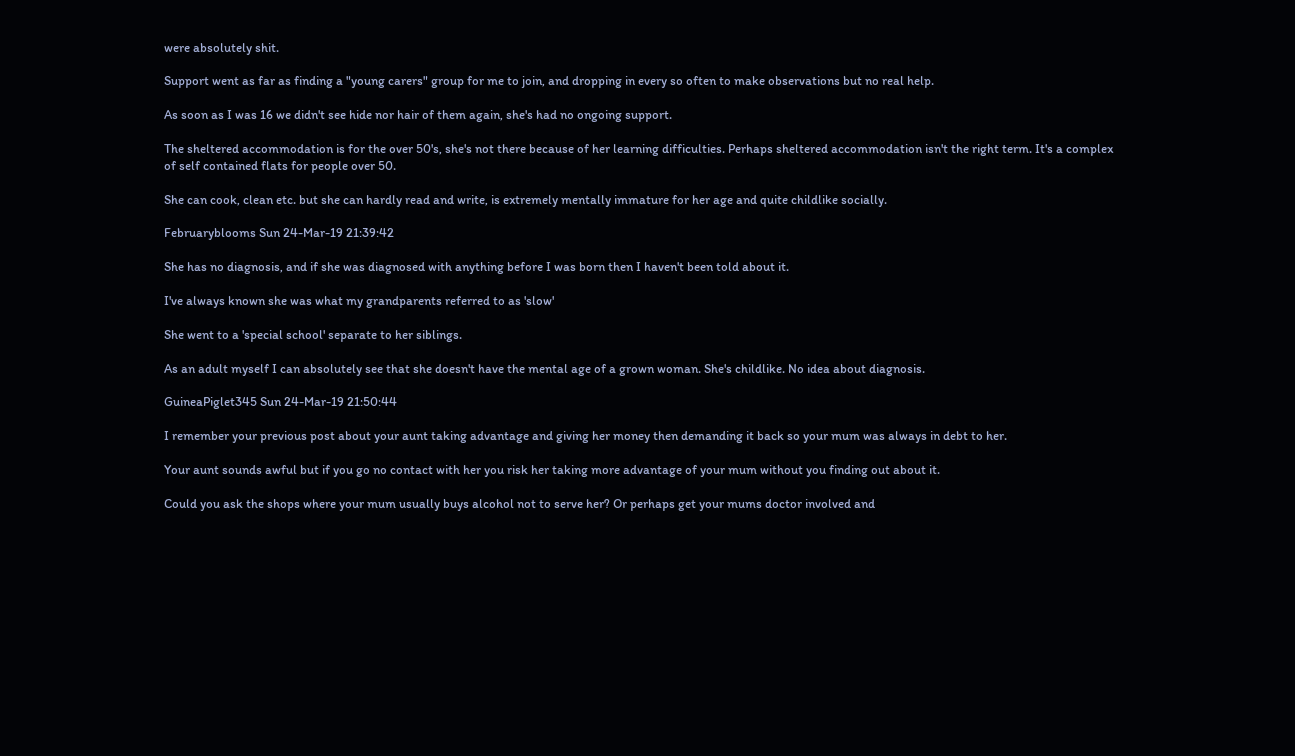were absolutely shit.

Support went as far as finding a "young carers" group for me to join, and dropping in every so often to make observations but no real help.

As soon as I was 16 we didn't see hide nor hair of them again, she's had no ongoing support.

The sheltered accommodation is for the over 50's, she's not there because of her learning difficulties. Perhaps sheltered accommodation isn't the right term. It's a complex of self contained flats for people over 50.

She can cook, clean etc. but she can hardly read and write, is extremely mentally immature for her age and quite childlike socially.

Februaryblooms Sun 24-Mar-19 21:39:42

She has no diagnosis, and if she was diagnosed with anything before I was born then I haven't been told about it.

I've always known she was what my grandparents referred to as 'slow'

She went to a 'special school' separate to her siblings.

As an adult myself I can absolutely see that she doesn't have the mental age of a grown woman. She's childlike. No idea about diagnosis.

GuineaPiglet345 Sun 24-Mar-19 21:50:44

I remember your previous post about your aunt taking advantage and giving her money then demanding it back so your mum was always in debt to her.

Your aunt sounds awful but if you go no contact with her you risk her taking more advantage of your mum without you finding out about it.

Could you ask the shops where your mum usually buys alcohol not to serve her? Or perhaps get your mums doctor involved and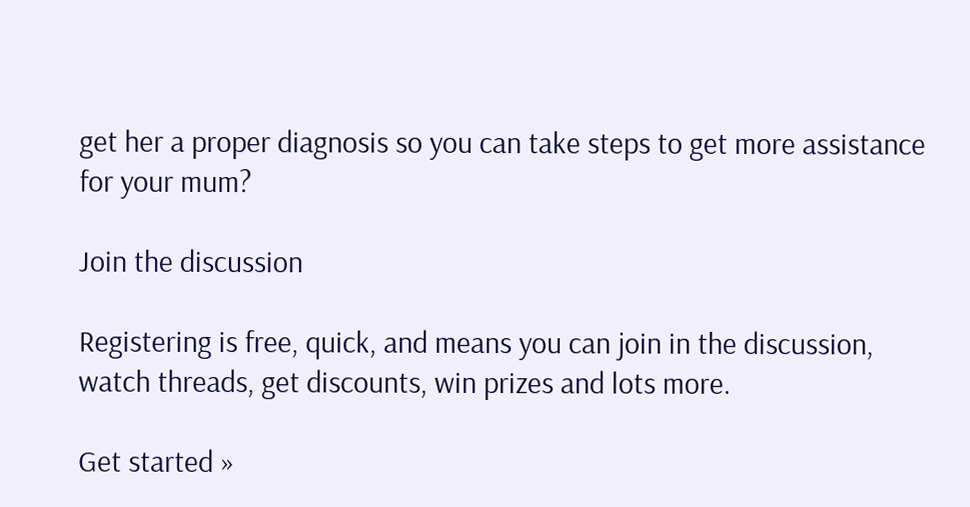get her a proper diagnosis so you can take steps to get more assistance for your mum?

Join the discussion

Registering is free, quick, and means you can join in the discussion, watch threads, get discounts, win prizes and lots more.

Get started »